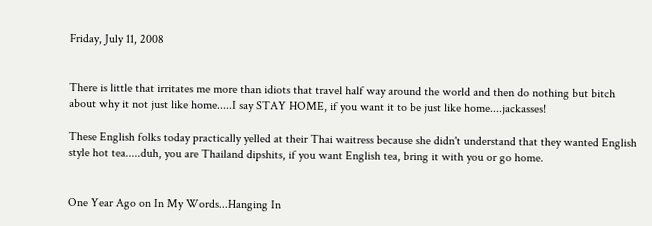Friday, July 11, 2008


There is little that irritates me more than idiots that travel half way around the world and then do nothing but bitch about why it not just like home.....I say STAY HOME, if you want it to be just like home....jackasses!

These English folks today practically yelled at their Thai waitress because she didn't understand that they wanted English style hot tea.....duh, you are Thailand dipshits, if you want English tea, bring it with you or go home.


One Year Ago on In My Words...Hanging In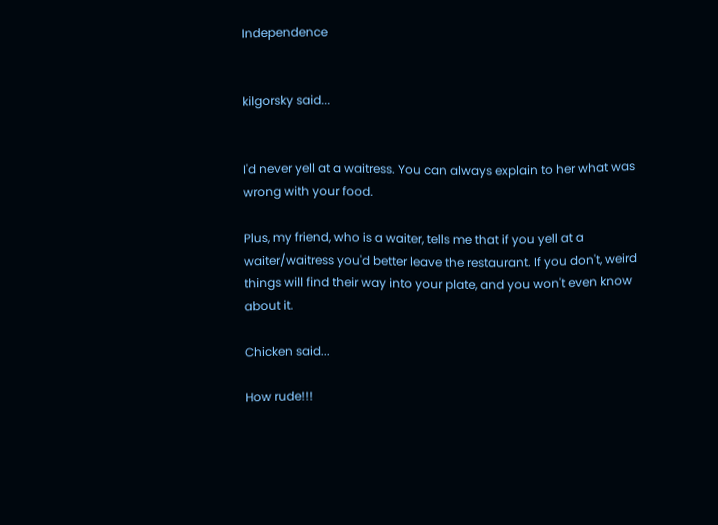Independence


kilgorsky said...


I'd never yell at a waitress. You can always explain to her what was wrong with your food.

Plus, my friend, who is a waiter, tells me that if you yell at a waiter/waitress you'd better leave the restaurant. If you don't, weird things will find their way into your plate, and you won't even know about it.

Chicken said...

How rude!!!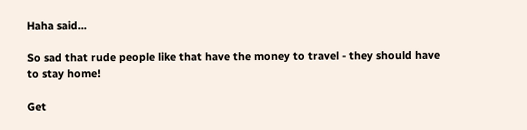Haha said...

So sad that rude people like that have the money to travel - they should have to stay home!

Get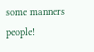some manners people!